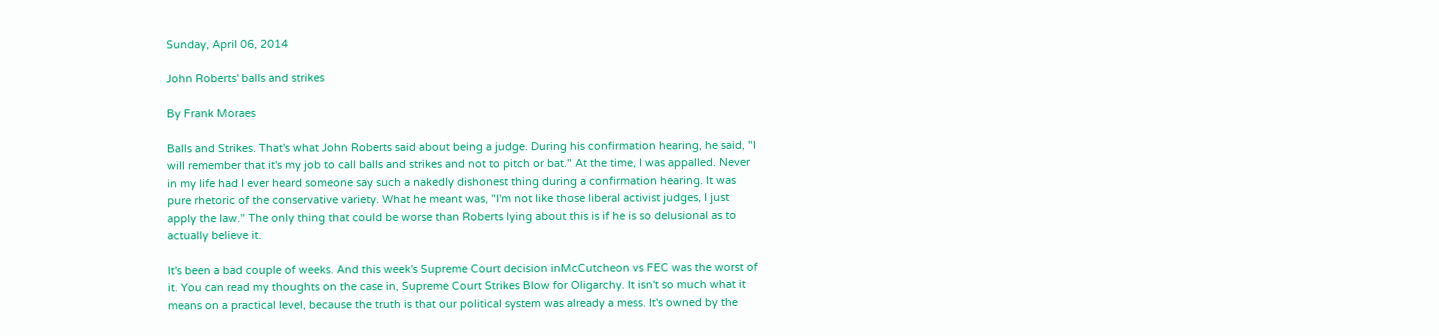Sunday, April 06, 2014

John Roberts' balls and strikes

By Frank Moraes

Balls and Strikes. That's what John Roberts said about being a judge. During his confirmation hearing, he said, "I will remember that it's my job to call balls and strikes and not to pitch or bat." At the time, I was appalled. Never in my life had I ever heard someone say such a nakedly dishonest thing during a confirmation hearing. It was pure rhetoric of the conservative variety. What he meant was, "I'm not like those liberal activist judges, I just apply the law." The only thing that could be worse than Roberts lying about this is if he is so delusional as to actually believe it.

It's been a bad couple of weeks. And this week's Supreme Court decision inMcCutcheon vs FEC was the worst of it. You can read my thoughts on the case in, Supreme Court Strikes Blow for Oligarchy. It isn't so much what it means on a practical level, because the truth is that our political system was already a mess. It's owned by the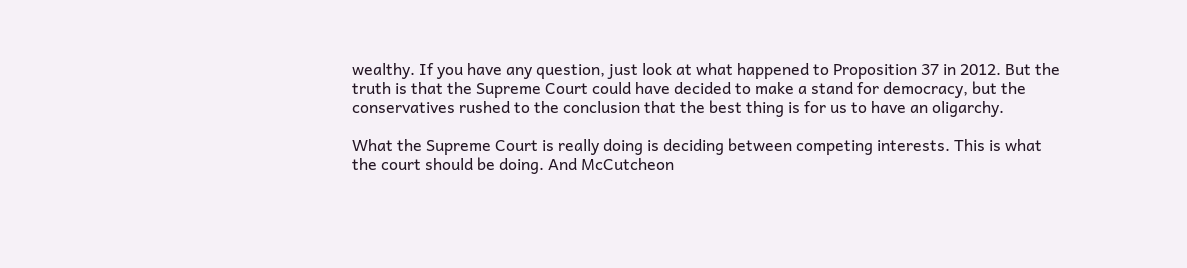wealthy. If you have any question, just look at what happened to Proposition 37 in 2012. But the truth is that the Supreme Court could have decided to make a stand for democracy, but the conservatives rushed to the conclusion that the best thing is for us to have an oligarchy.

What the Supreme Court is really doing is deciding between competing interests. This is what the court should be doing. And McCutcheon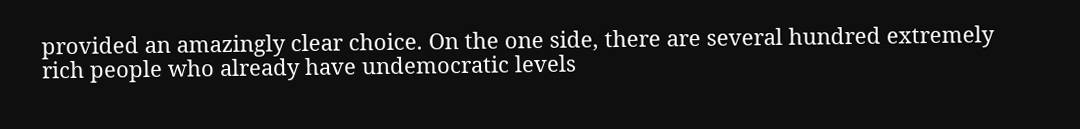provided an amazingly clear choice. On the one side, there are several hundred extremely rich people who already have undemocratic levels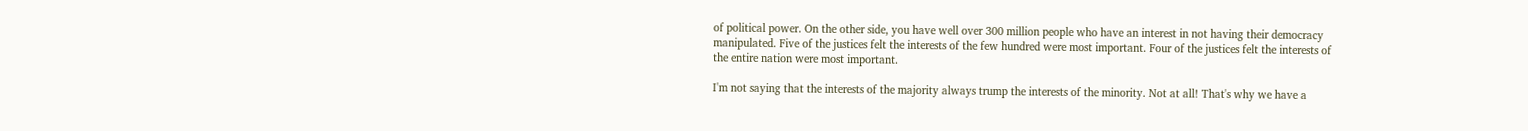of political power. On the other side, you have well over 300 million people who have an interest in not having their democracy manipulated. Five of the justices felt the interests of the few hundred were most important. Four of the justices felt the interests of the entire nation were most important.

I'm not saying that the interests of the majority always trump the interests of the minority. Not at all! That's why we have a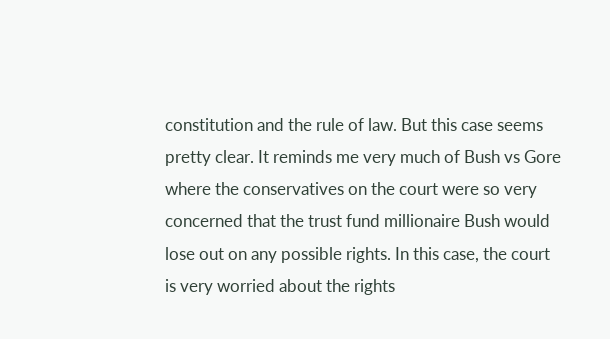constitution and the rule of law. But this case seems pretty clear. It reminds me very much of Bush vs Gore where the conservatives on the court were so very concerned that the trust fund millionaire Bush would lose out on any possible rights. In this case, the court is very worried about the rights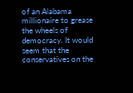of an Alabama millionaire to grease the wheels of democracy. It would seem that the conservatives on the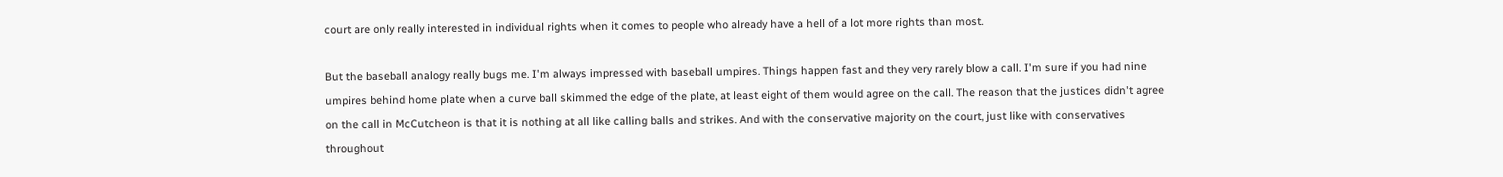court are only really interested in individual rights when it comes to people who already have a hell of a lot more rights than most.

But the baseball analogy really bugs me. I'm always impressed with baseball umpires. Things happen fast and they very rarely blow a call. I'm sure if you had nine umpires behind home plate when a curve ball skimmed the edge of the plate, at least eight of them would agree on the call. The reason that the justices didn't agree on the call in McCutcheon is that it is nothing at all like calling balls and strikes. And with the conservative majority on the court, just like with conservatives throughout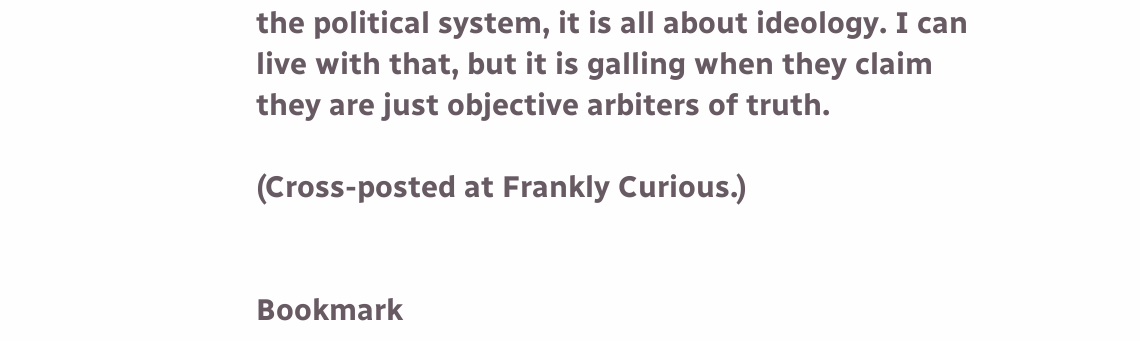the political system, it is all about ideology. I can live with that, but it is galling when they claim they are just objective arbiters of truth.

(Cross-posted at Frankly Curious.)


Bookmark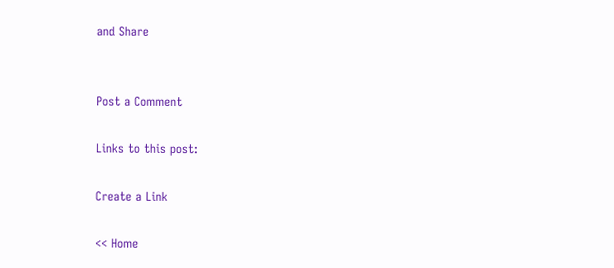and Share


Post a Comment

Links to this post:

Create a Link

<< Home